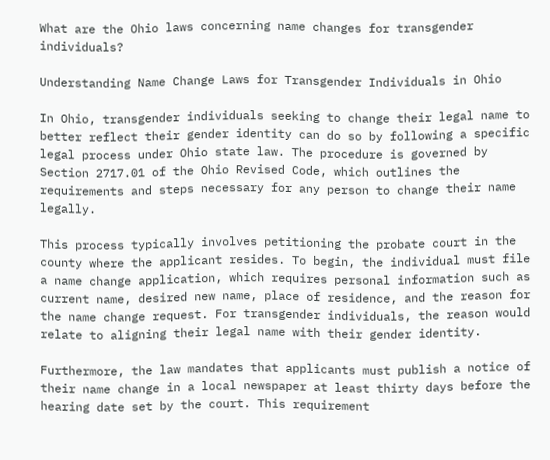What are the Ohio laws concerning name changes for transgender individuals?

Understanding Name Change Laws for Transgender Individuals in Ohio

In Ohio, transgender individuals seeking to change their legal name to better reflect their gender identity can do so by following a specific legal process under Ohio state law. The procedure is governed by Section 2717.01 of the Ohio Revised Code, which outlines the requirements and steps necessary for any person to change their name legally.

This process typically involves petitioning the probate court in the county where the applicant resides. To begin, the individual must file a name change application, which requires personal information such as current name, desired new name, place of residence, and the reason for the name change request. For transgender individuals, the reason would relate to aligning their legal name with their gender identity.

Furthermore, the law mandates that applicants must publish a notice of their name change in a local newspaper at least thirty days before the hearing date set by the court. This requirement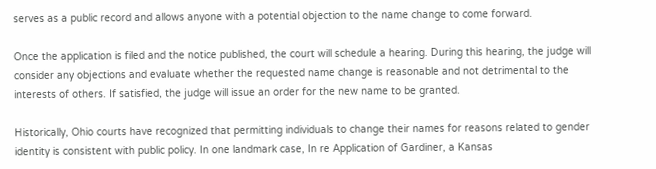serves as a public record and allows anyone with a potential objection to the name change to come forward.

Once the application is filed and the notice published, the court will schedule a hearing. During this hearing, the judge will consider any objections and evaluate whether the requested name change is reasonable and not detrimental to the interests of others. If satisfied, the judge will issue an order for the new name to be granted.

Historically, Ohio courts have recognized that permitting individuals to change their names for reasons related to gender identity is consistent with public policy. In one landmark case, In re Application of Gardiner, a Kansas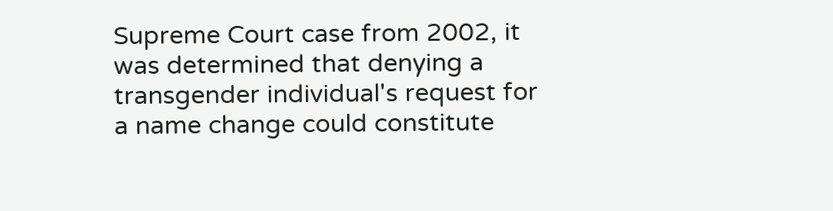Supreme Court case from 2002, it was determined that denying a transgender individual's request for a name change could constitute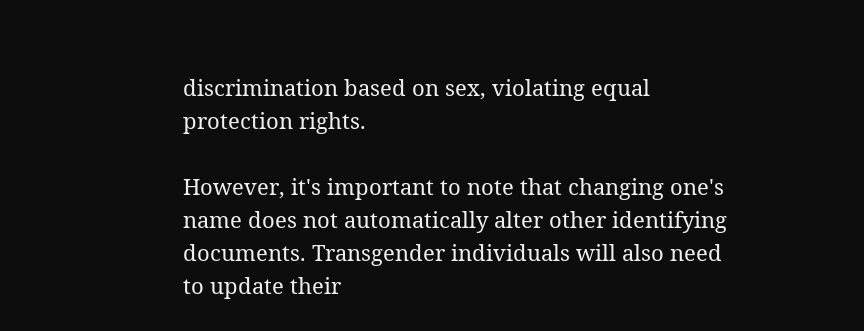discrimination based on sex, violating equal protection rights.

However, it's important to note that changing one's name does not automatically alter other identifying documents. Transgender individuals will also need to update their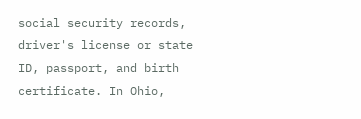social security records, driver's license or state ID, passport, and birth certificate. In Ohio,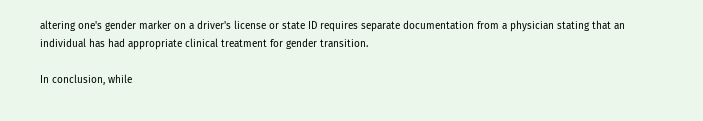altering one's gender marker on a driver's license or state ID requires separate documentation from a physician stating that an individual has had appropriate clinical treatment for gender transition.

In conclusion, while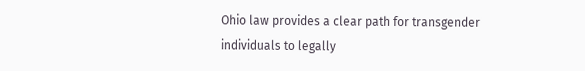Ohio law provides a clear path for transgender individuals to legally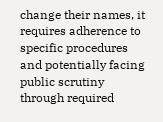change their names, it requires adherence to specific procedures and potentially facing public scrutiny through required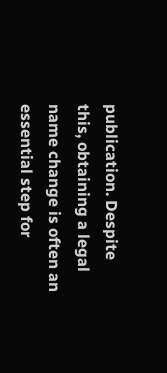publication. Despite this, obtaining a legal name change is often an essential step for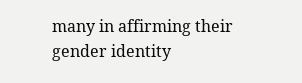many in affirming their gender identity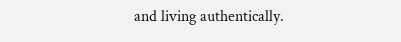and living authentically.